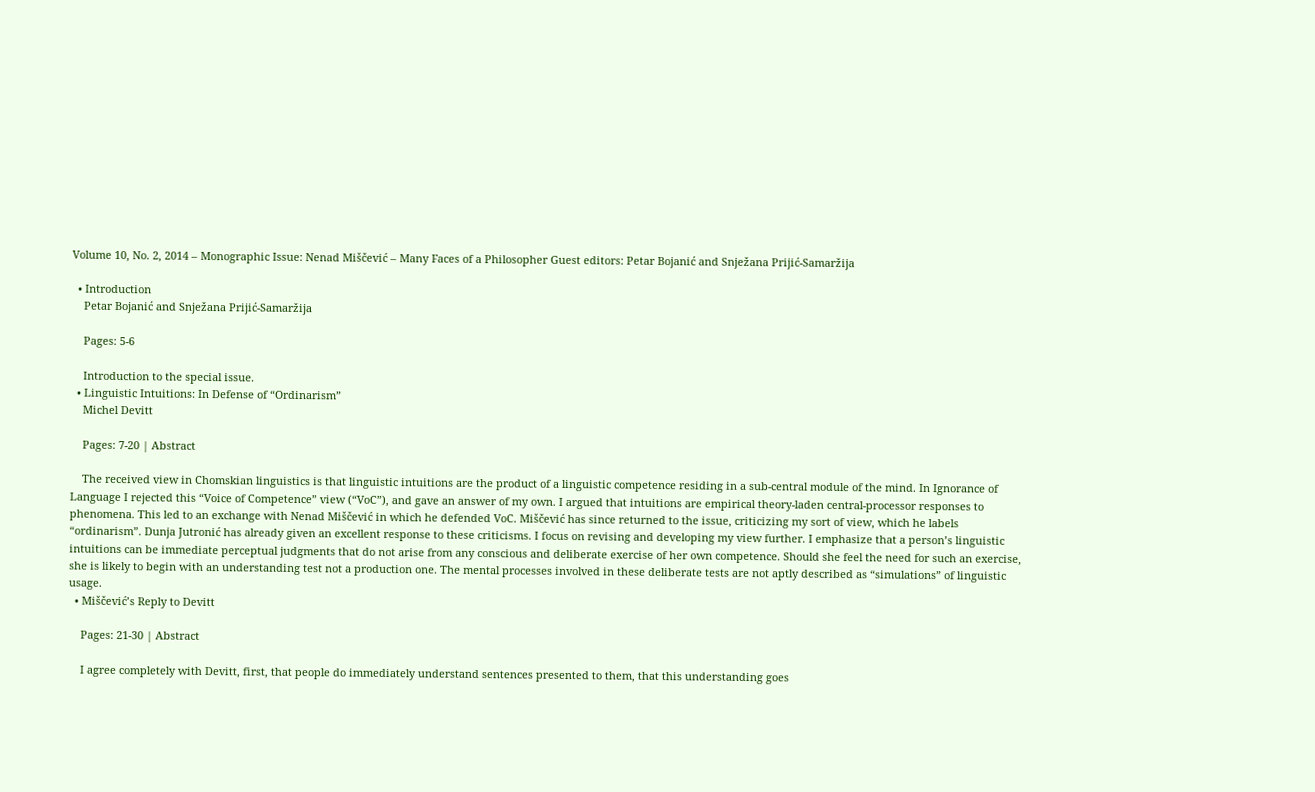Volume 10, No. 2, 2014 – Monographic Issue: Nenad Miščević – Many Faces of a Philosopher Guest editors: Petar Bojanić and Snježana Prijić-Samaržija

  • Introduction
    Petar Bojanić and Snježana Prijić-Samaržija

    Pages: 5-6

    Introduction to the special issue.
  • Linguistic Intuitions: In Defense of “Ordinarism”
    Michel Devitt

    Pages: 7-20 | Abstract

    The received view in Chomskian linguistics is that linguistic intuitions are the product of a linguistic competence residing in a sub-central module of the mind. In Ignorance of Language I rejected this “Voice of Competence” view (“VoC”), and gave an answer of my own. I argued that intuitions are empirical theory-laden central-processor responses to phenomena. This led to an exchange with Nenad Miščević in which he defended VoC. Miščević has since returned to the issue, criticizing my sort of view, which he labels “ordinarism”. Dunja Jutronić has already given an excellent response to these criticisms. I focus on revising and developing my view further. I emphasize that a person’s linguistic intuitions can be immediate perceptual judgments that do not arise from any conscious and deliberate exercise of her own competence. Should she feel the need for such an exercise, she is likely to begin with an understanding test not a production one. The mental processes involved in these deliberate tests are not aptly described as “simulations” of linguistic usage.
  • Miščević’s Reply to Devitt

    Pages: 21-30 | Abstract

    I agree completely with Devitt, first, that people do immediately understand sentences presented to them, that this understanding goes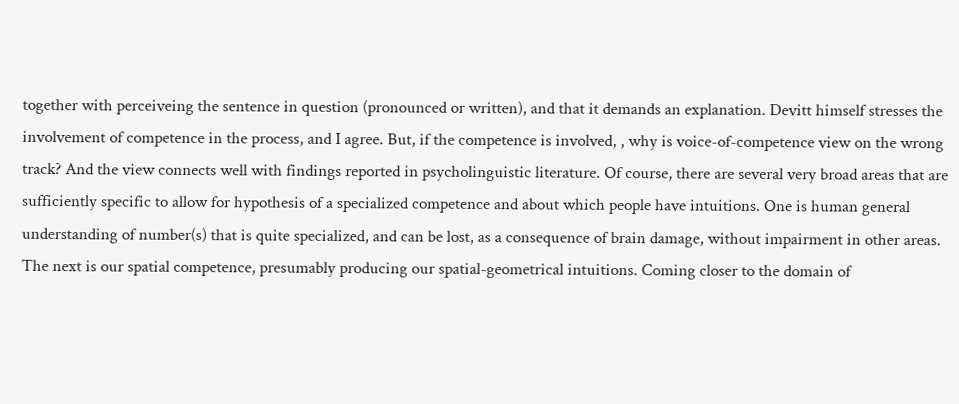together with perceiveing the sentence in question (pronounced or written), and that it demands an explanation. Devitt himself stresses the involvement of competence in the process, and I agree. But, if the competence is involved, , why is voice-of-competence view on the wrong track? And the view connects well with findings reported in psycholinguistic literature. Of course, there are several very broad areas that are sufficiently specific to allow for hypothesis of a specialized competence and about which people have intuitions. One is human general understanding of number(s) that is quite specialized, and can be lost, as a consequence of brain damage, without impairment in other areas. The next is our spatial competence, presumably producing our spatial-geometrical intuitions. Coming closer to the domain of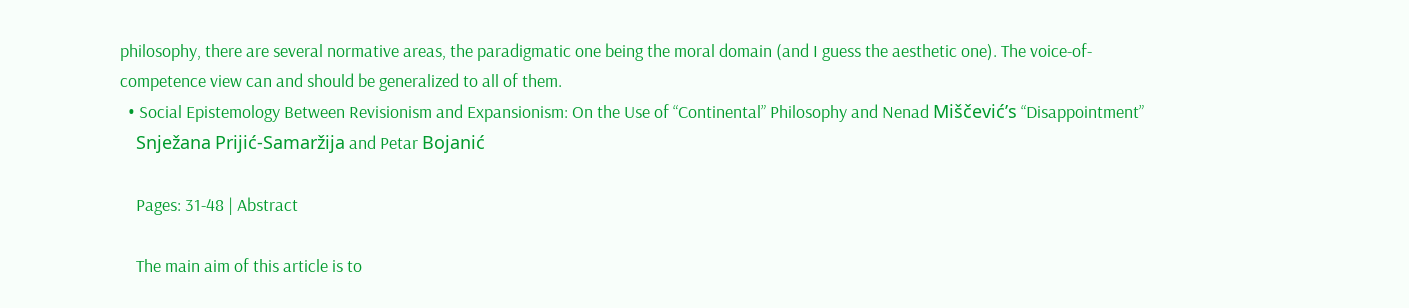philosophy, there are several normative areas, the paradigmatic one being the moral domain (and I guess the aesthetic one). The voice-of-competence view can and should be generalized to all of them.
  • Social Epistemology Between Revisionism and Expansionism: On the Use of “Continental” Philosophy and Nenad Miščević’s “Disappointment”
    Snježana Prijić-Samaržija and Petar Bojanić

    Pages: 31-48 | Abstract

    The main aim of this article is to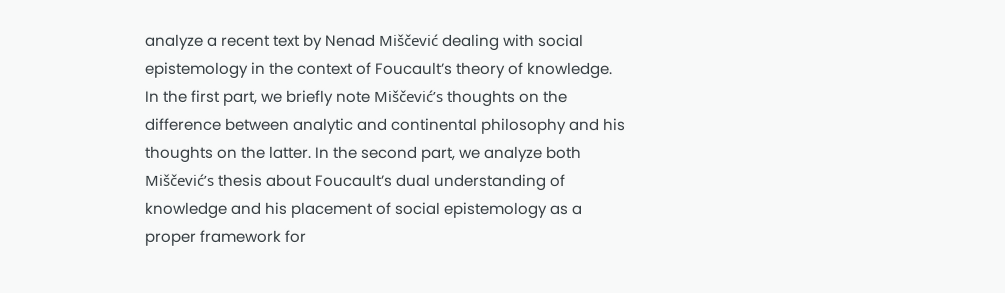analyze a recent text by Nenad Miščević dealing with social epistemology in the context of Foucault’s theory of knowledge. In the first part, we briefly note Miščević’s thoughts on the difference between analytic and continental philosophy and his thoughts on the latter. In the second part, we analyze both Miščević’s thesis about Foucault’s dual understanding of knowledge and his placement of social epistemology as a proper framework for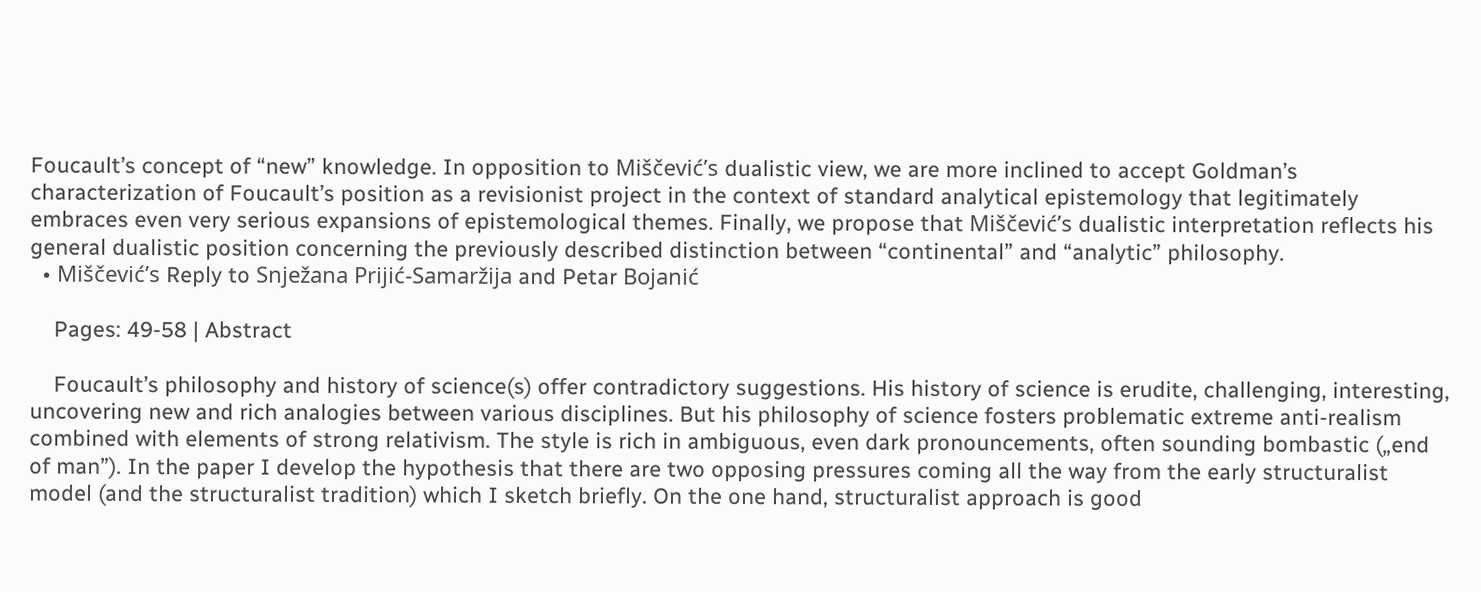Foucault’s concept of “new” knowledge. In opposition to Miščević’s dualistic view, we are more inclined to accept Goldman’s characterization of Foucault’s position as a revisionist project in the context of standard analytical epistemology that legitimately embraces even very serious expansions of epistemological themes. Finally, we propose that Miščević’s dualistic interpretation reflects his general dualistic position concerning the previously described distinction between “continental” and “analytic” philosophy.
  • Miščević’s Reply to Snježana Prijić-Samaržija and Petar Bojanić

    Pages: 49-58 | Abstract

    Foucault’s philosophy and history of science(s) offer contradictory suggestions. His history of science is erudite, challenging, interesting, uncovering new and rich analogies between various disciplines. But his philosophy of science fosters problematic extreme anti-realism combined with elements of strong relativism. The style is rich in ambiguous, even dark pronouncements, often sounding bombastic („end of man”). In the paper I develop the hypothesis that there are two opposing pressures coming all the way from the early structuralist model (and the structuralist tradition) which I sketch briefly. On the one hand, structuralist approach is good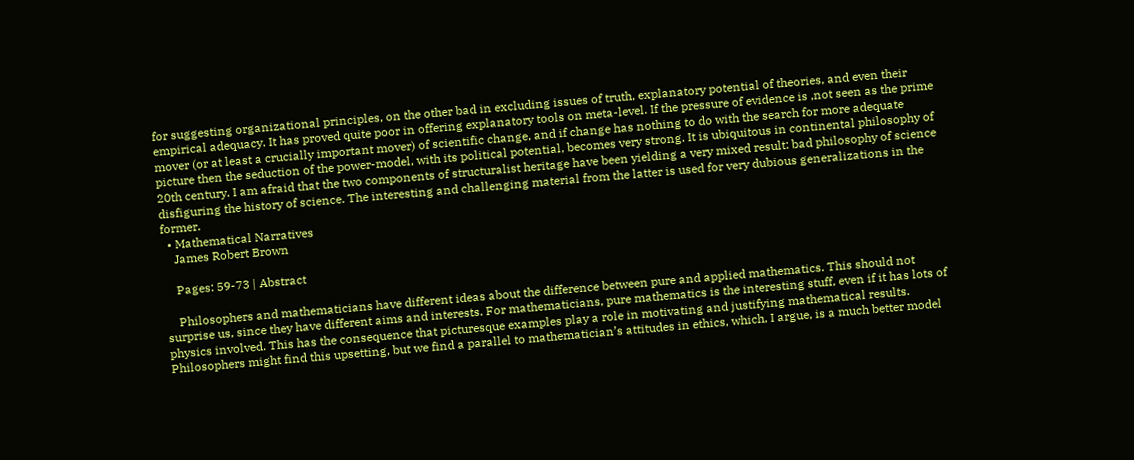for suggesting organizational principles, on the other bad in excluding issues of truth, explanatory potential of theories, and even their empirical adequacy. It has proved quite poor in offering explanatory tools on meta-level. If the pressure of evidence is ,not seen as the prime mover (or at least a crucially important mover) of scientific change, and if change has nothing to do with the search for more adequate picture then the seduction of the power-model, with its political potential, becomes very strong. It is ubiquitous in continental philosophy of 20th century. I am afraid that the two components of structuralist heritage have been yielding a very mixed result: bad philosophy of science disfiguring the history of science. The interesting and challenging material from the latter is used for very dubious generalizations in the former.
  • Mathematical Narratives
    James Robert Brown

    Pages: 59-73 | Abstract

    Philosophers and mathematicians have different ideas about the difference between pure and applied mathematics. This should not surprise us, since they have different aims and interests. For mathematicians, pure mathematics is the interesting stuff, even if it has lots of physics involved. This has the consequence that picturesque examples play a role in motivating and justifying mathematical results. Philosophers might find this upsetting, but we find a parallel to mathematician’s attitudes in ethics, which, I argue, is a much better model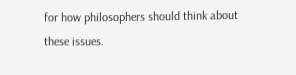for how philosophers should think about these issues.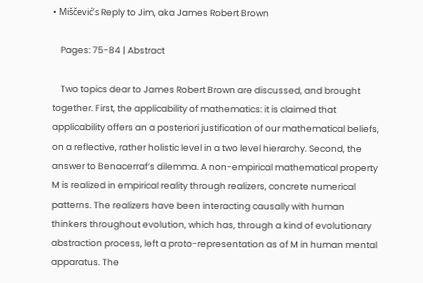• Miščević’s Reply to Jim, aka James Robert Brown

    Pages: 75-84 | Abstract

    Two topics dear to James Robert Brown are discussed, and brought together. First, the applicability of mathematics: it is claimed that applicability offers an a posteriori justification of our mathematical beliefs, on a reflective, rather holistic level in a two level hierarchy. Second, the answer to Benacerraf’s dilemma. A non-empirical mathematical property M is realized in empirical reality through realizers, concrete numerical patterns. The realizers have been interacting causally with human thinkers throughout evolution, which has, through a kind of evolutionary abstraction process, left a proto-representation as of M in human mental apparatus. The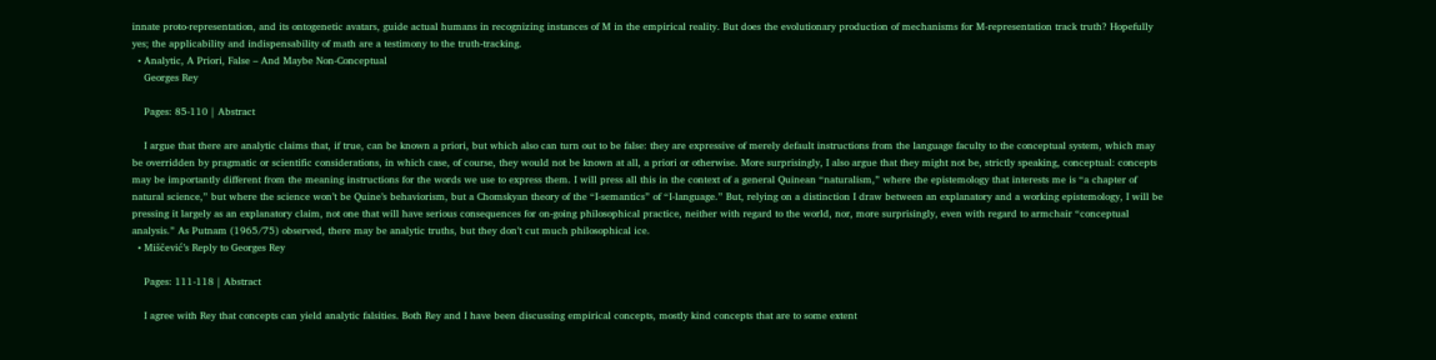innate proto-representation, and its ontogenetic avatars, guide actual humans in recognizing instances of M in the empirical reality. But does the evolutionary production of mechanisms for M-representation track truth? Hopefully yes; the applicability and indispensability of math are a testimony to the truth-tracking.
  • Analytic, A Priori, False – And Maybe Non-Conceptual
    Georges Rey

    Pages: 85-110 | Abstract

    I argue that there are analytic claims that, if true, can be known a priori, but which also can turn out to be false: they are expressive of merely default instructions from the language faculty to the conceptual system, which may be overridden by pragmatic or scientific considerations, in which case, of course, they would not be known at all, a priori or otherwise. More surprisingly, I also argue that they might not be, strictly speaking, conceptual: concepts may be importantly different from the meaning instructions for the words we use to express them. I will press all this in the context of a general Quinean “naturalism,” where the epistemology that interests me is “a chapter of natural science,” but where the science won’t be Quine’s behaviorism, but a Chomskyan theory of the “I-semantics” of “I-language.” But, relying on a distinction I draw between an explanatory and a working epistemology, I will be pressing it largely as an explanatory claim, not one that will have serious consequences for on-going philosophical practice, neither with regard to the world, nor, more surprisingly, even with regard to armchair “conceptual analysis.” As Putnam (1965/75) observed, there may be analytic truths, but they don’t cut much philosophical ice.
  • Miščević’s Reply to Georges Rey

    Pages: 111-118 | Abstract

    I agree with Rey that concepts can yield analytic falsities. Both Rey and I have been discussing empirical concepts, mostly kind concepts that are to some extent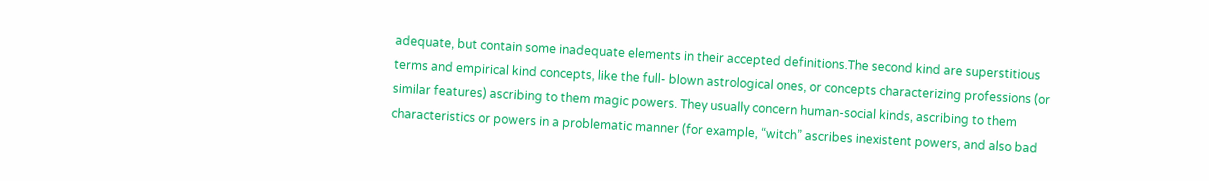adequate, but contain some inadequate elements in their accepted definitions.The second kind are superstitious terms and empirical kind concepts, like the full- blown astrological ones, or concepts characterizing professions (or similar features) ascribing to them magic powers. They usually concern human-social kinds, ascribing to them characteristics or powers in a problematic manner (for example, “witch” ascribes inexistent powers, and also bad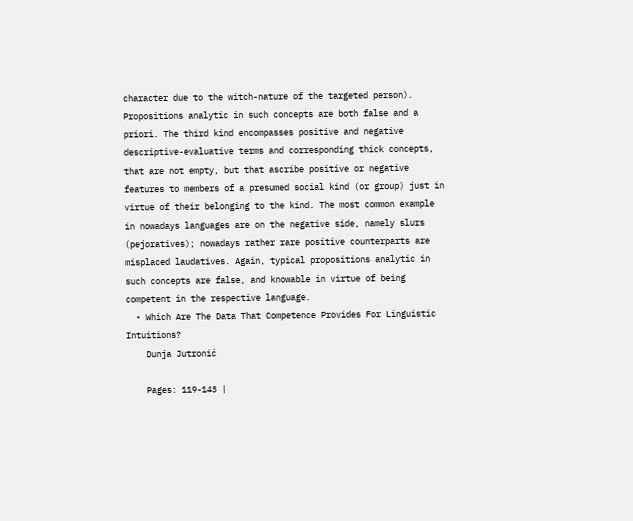character due to the witch-nature of the targeted person). Propositions analytic in such concepts are both false and a priori. The third kind encompasses positive and negative descriptive-evaluative terms and corresponding thick concepts, that are not empty, but that ascribe positive or negative features to members of a presumed social kind (or group) just in virtue of their belonging to the kind. The most common example in nowadays languages are on the negative side, namely slurs (pejoratives); nowadays rather rare positive counterparts are misplaced laudatives. Again, typical propositions analytic in such concepts are false, and knowable in virtue of being competent in the respective language.
  • Which Are The Data That Competence Provides For Linguistic Intuitions?
    Dunja Jutronić

    Pages: 119-143 |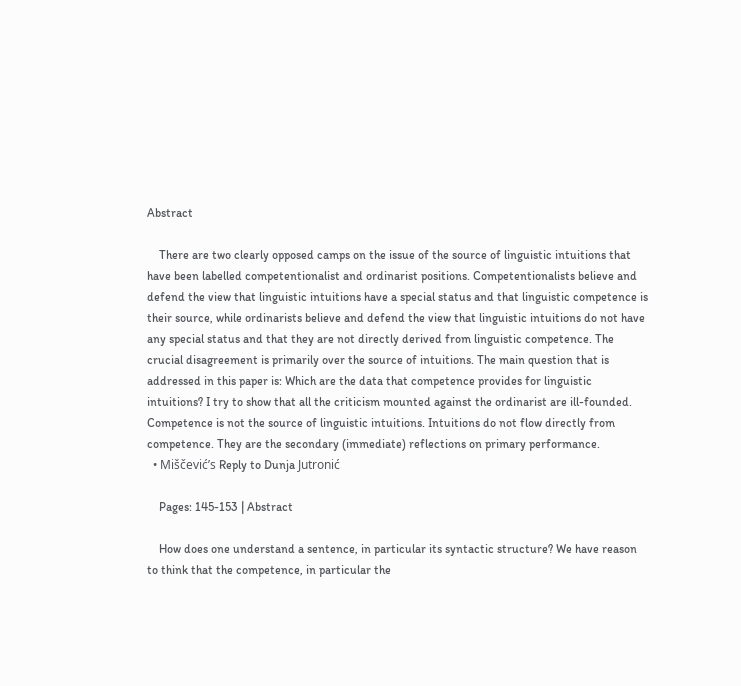Abstract

    There are two clearly opposed camps on the issue of the source of linguistic intuitions that have been labelled competentionalist and ordinarist positions. Competentionalists believe and defend the view that linguistic intuitions have a special status and that linguistic competence is their source, while ordinarists believe and defend the view that linguistic intuitions do not have any special status and that they are not directly derived from linguistic competence. The crucial disagreement is primarily over the source of intuitions. The main question that is addressed in this paper is: Which are the data that competence provides for linguistic intuitions? I try to show that all the criticism mounted against the ordinarist are ill-founded. Competence is not the source of linguistic intuitions. Intuitions do not flow directly from competence. They are the secondary (immediate) reflections on primary performance.
  • Miščević’s Reply to Dunja Jutronić

    Pages: 145-153 | Abstract

    How does one understand a sentence, in particular its syntactic structure? We have reason to think that the competence, in particular the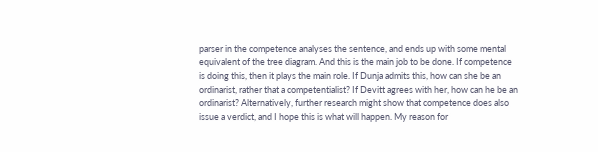parser in the competence analyses the sentence, and ends up with some mental equivalent of the tree diagram. And this is the main job to be done. If competence is doing this, then it plays the main role. If Dunja admits this, how can she be an ordinarist, rather that a competentialist? If Devitt agrees with her, how can he be an ordinarist? Alternatively, further research might show that competence does also issue a verdict, and I hope this is what will happen. My reason for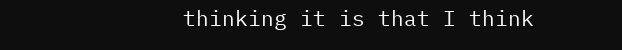thinking it is that I think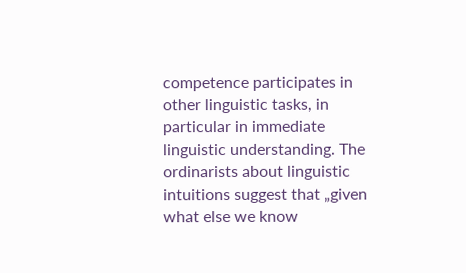competence participates in other linguistic tasks, in particular in immediate linguistic understanding. The ordinarists about linguistic intuitions suggest that „given what else we know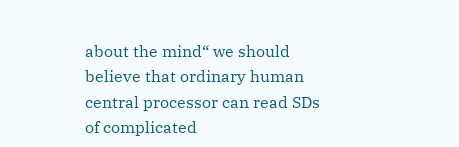about the mind“ we should believe that ordinary human central processor can read SDs of complicated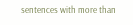sentences with more than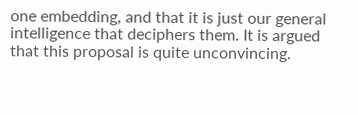one embedding, and that it is just our general intelligence that deciphers them. It is argued that this proposal is quite unconvincing.